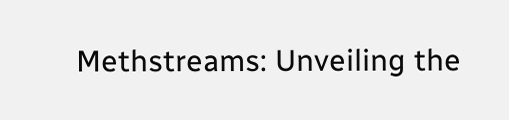Methstreams: Unveiling the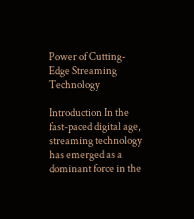Power of Cutting-Edge Streaming Technology

Introduction In the fast-paced digital age, streaming technology has emerged as a dominant force in the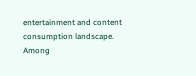entertainment and content consumption landscape. Among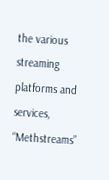the various streaming platforms and services, “Methstreams”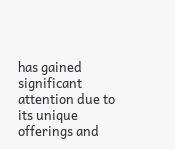has gained significant attention due to its unique offerings and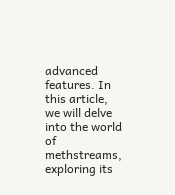advanced features. In this article, we will delve into the world of methstreams, exploring its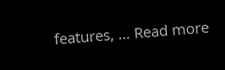features, … Read more